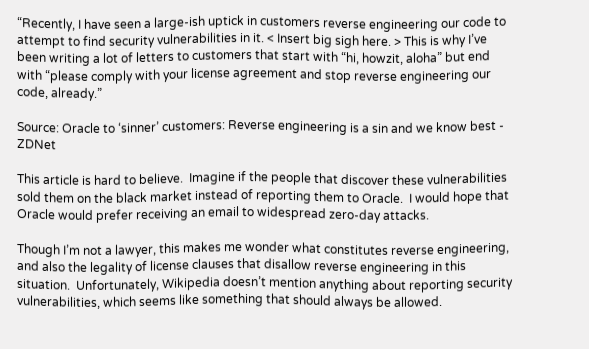“Recently, I have seen a large-ish uptick in customers reverse engineering our code to attempt to find security vulnerabilities in it. < Insert big sigh here. > This is why I’ve been writing a lot of letters to customers that start with “hi, howzit, aloha” but end with “please comply with your license agreement and stop reverse engineering our code, already.”

Source: Oracle to ‘sinner’ customers: Reverse engineering is a sin and we know best - ZDNet

This article is hard to believe.  Imagine if the people that discover these vulnerabilities sold them on the black market instead of reporting them to Oracle.  I would hope that Oracle would prefer receiving an email to widespread zero-day attacks.

Though I’m not a lawyer, this makes me wonder what constitutes reverse engineering, and also the legality of license clauses that disallow reverse engineering in this situation.  Unfortunately, Wikipedia doesn’t mention anything about reporting security vulnerabilities, which seems like something that should always be allowed.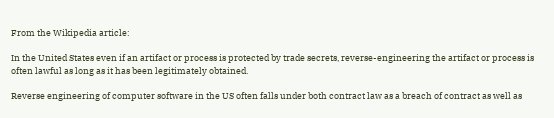From the Wikipedia article:

In the United States even if an artifact or process is protected by trade secrets, reverse-engineering the artifact or process is often lawful as long as it has been legitimately obtained.

Reverse engineering of computer software in the US often falls under both contract law as a breach of contract as well as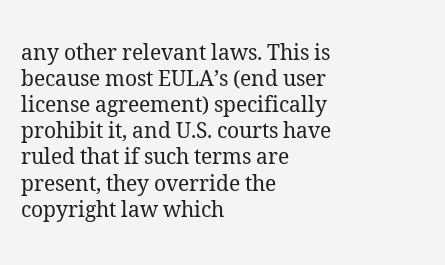any other relevant laws. This is because most EULA’s (end user license agreement) specifically prohibit it, and U.S. courts have ruled that if such terms are present, they override the copyright law which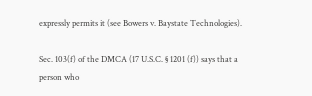expressly permits it (see Bowers v. Baystate Technologies).

Sec. 103(f) of the DMCA (17 U.S.C. § 1201 (f)) says that a person who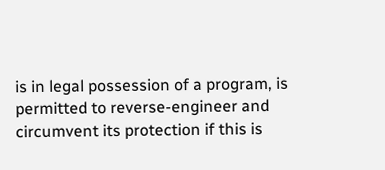is in legal possession of a program, is permitted to reverse-engineer and circumvent its protection if this is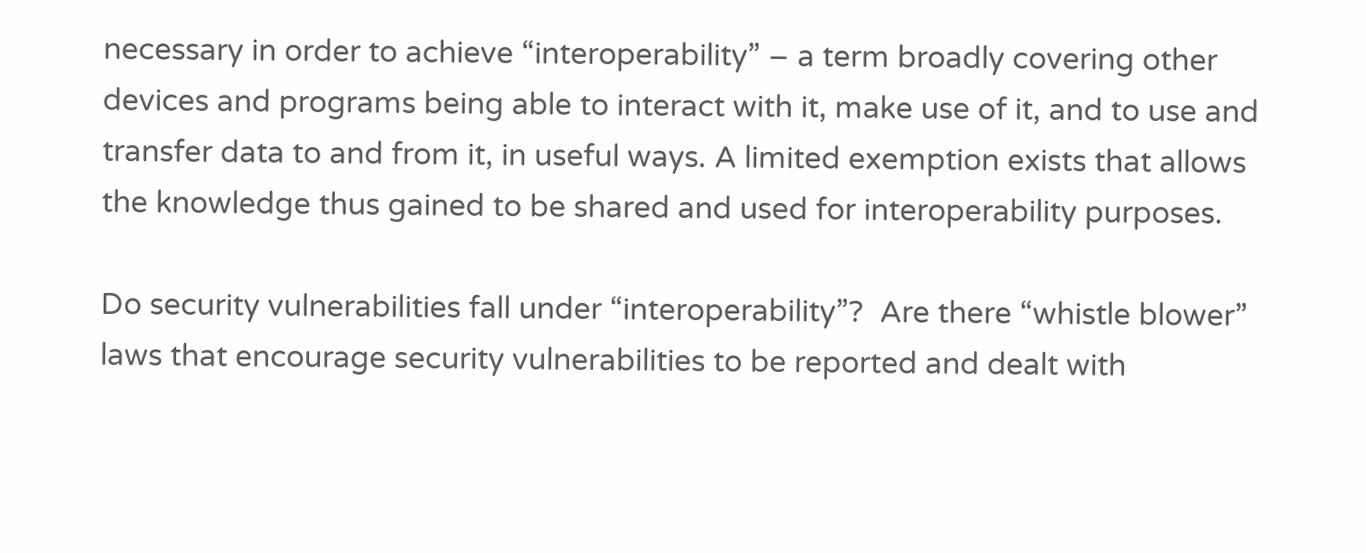necessary in order to achieve “interoperability” – a term broadly covering other devices and programs being able to interact with it, make use of it, and to use and transfer data to and from it, in useful ways. A limited exemption exists that allows the knowledge thus gained to be shared and used for interoperability purposes.

Do security vulnerabilities fall under “interoperability”?  Are there “whistle blower” laws that encourage security vulnerabilities to be reported and dealt with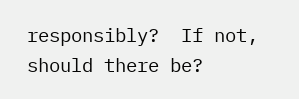responsibly?  If not, should there be?